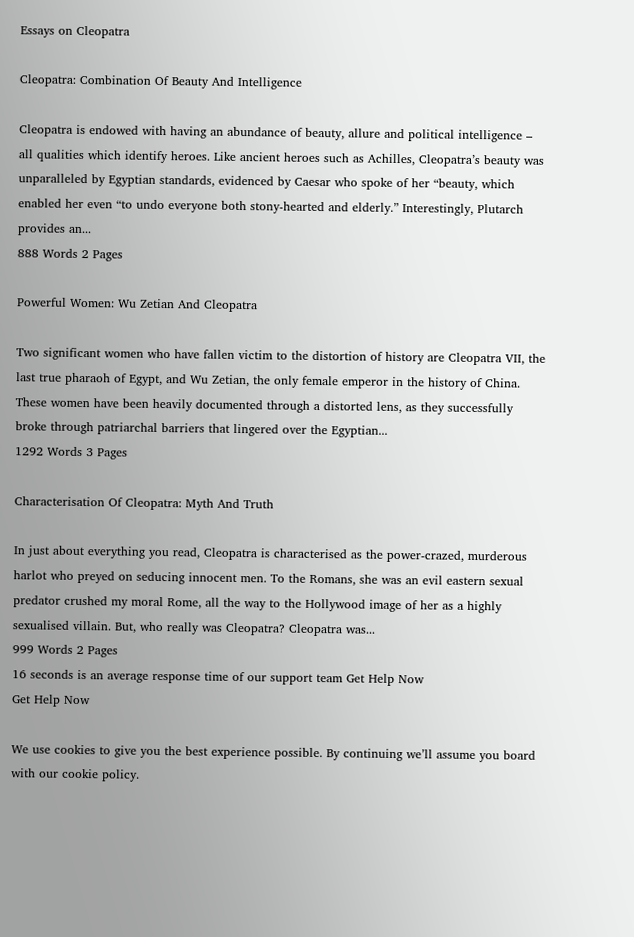Essays on Cleopatra

Cleopatra: Combination Of Beauty And Intelligence

Cleopatra is endowed with having an abundance of beauty, allure and political intelligence – all qualities which identify heroes. Like ancient heroes such as Achilles, Cleopatra’s beauty was unparalleled by Egyptian standards, evidenced by Caesar who spoke of her “beauty, which enabled her even “to undo everyone both stony-hearted and elderly.” Interestingly, Plutarch provides an...
888 Words 2 Pages

Powerful Women: Wu Zetian And Cleopatra

Two significant women who have fallen victim to the distortion of history are Cleopatra VII, the last true pharaoh of Egypt, and Wu Zetian, the only female emperor in the history of China. These women have been heavily documented through a distorted lens, as they successfully broke through patriarchal barriers that lingered over the Egyptian...
1292 Words 3 Pages

Characterisation Of Cleopatra: Myth And Truth

In just about everything you read, Cleopatra is characterised as the power-crazed, murderous harlot who preyed on seducing innocent men. To the Romans, she was an evil eastern sexual predator crushed my moral Rome, all the way to the Hollywood image of her as a highly sexualised villain. But, who really was Cleopatra? Cleopatra was...
999 Words 2 Pages
16 seconds is an average response time of our support team Get Help Now
Get Help Now

We use cookies to give you the best experience possible. By continuing we’ll assume you board with our cookie policy.